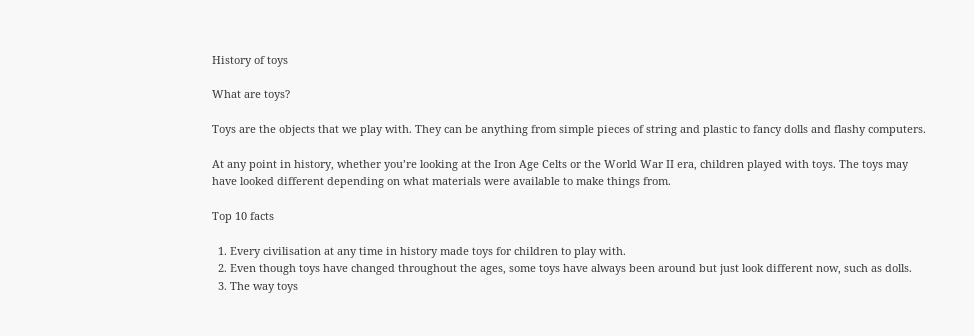History of toys

What are toys?

Toys are the objects that we play with. They can be anything from simple pieces of string and plastic to fancy dolls and flashy computers.

At any point in history, whether you’re looking at the Iron Age Celts or the World War II era, children played with toys. The toys may have looked different depending on what materials were available to make things from.

Top 10 facts

  1. Every civilisation at any time in history made toys for children to play with.
  2. Even though toys have changed throughout the ages, some toys have always been around but just look different now, such as dolls.
  3. The way toys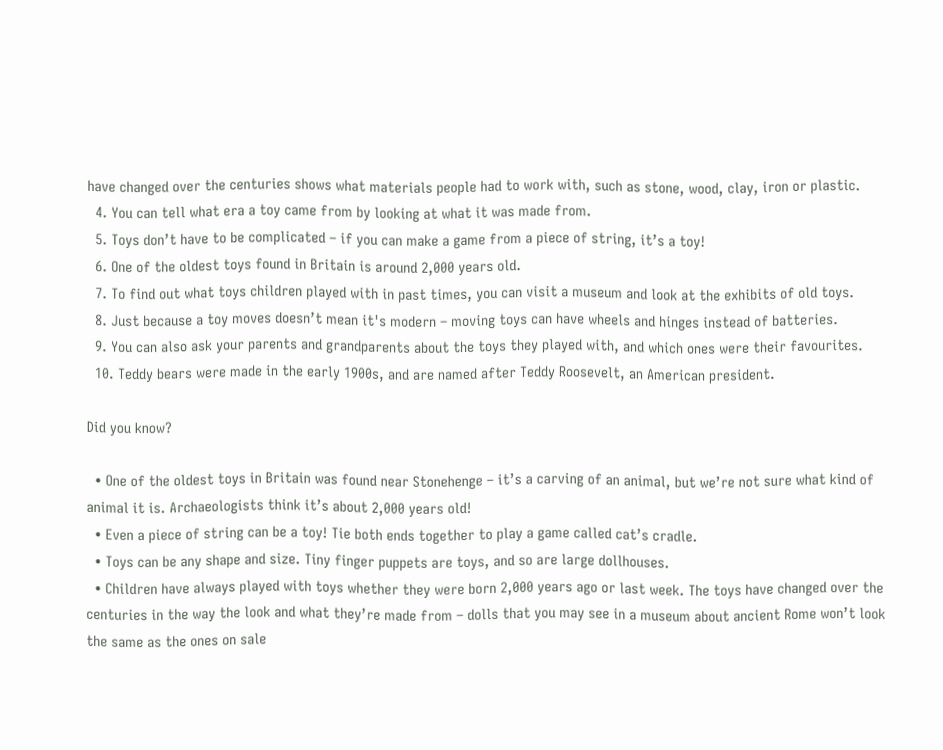have changed over the centuries shows what materials people had to work with, such as stone, wood, clay, iron or plastic.
  4. You can tell what era a toy came from by looking at what it was made from.
  5. Toys don’t have to be complicated – if you can make a game from a piece of string, it’s a toy!
  6. One of the oldest toys found in Britain is around 2,000 years old.
  7. To find out what toys children played with in past times, you can visit a museum and look at the exhibits of old toys.
  8. Just because a toy moves doesn’t mean it's modern – moving toys can have wheels and hinges instead of batteries.
  9. You can also ask your parents and grandparents about the toys they played with, and which ones were their favourites.
  10. Teddy bears were made in the early 1900s, and are named after Teddy Roosevelt, an American president.

Did you know?

  • One of the oldest toys in Britain was found near Stonehenge – it’s a carving of an animal, but we’re not sure what kind of animal it is. Archaeologists think it’s about 2,000 years old!
  • Even a piece of string can be a toy! Tie both ends together to play a game called cat’s cradle.
  • Toys can be any shape and size. Tiny finger puppets are toys, and so are large dollhouses.
  • Children have always played with toys whether they were born 2,000 years ago or last week. The toys have changed over the centuries in the way the look and what they’re made from – dolls that you may see in a museum about ancient Rome won’t look the same as the ones on sale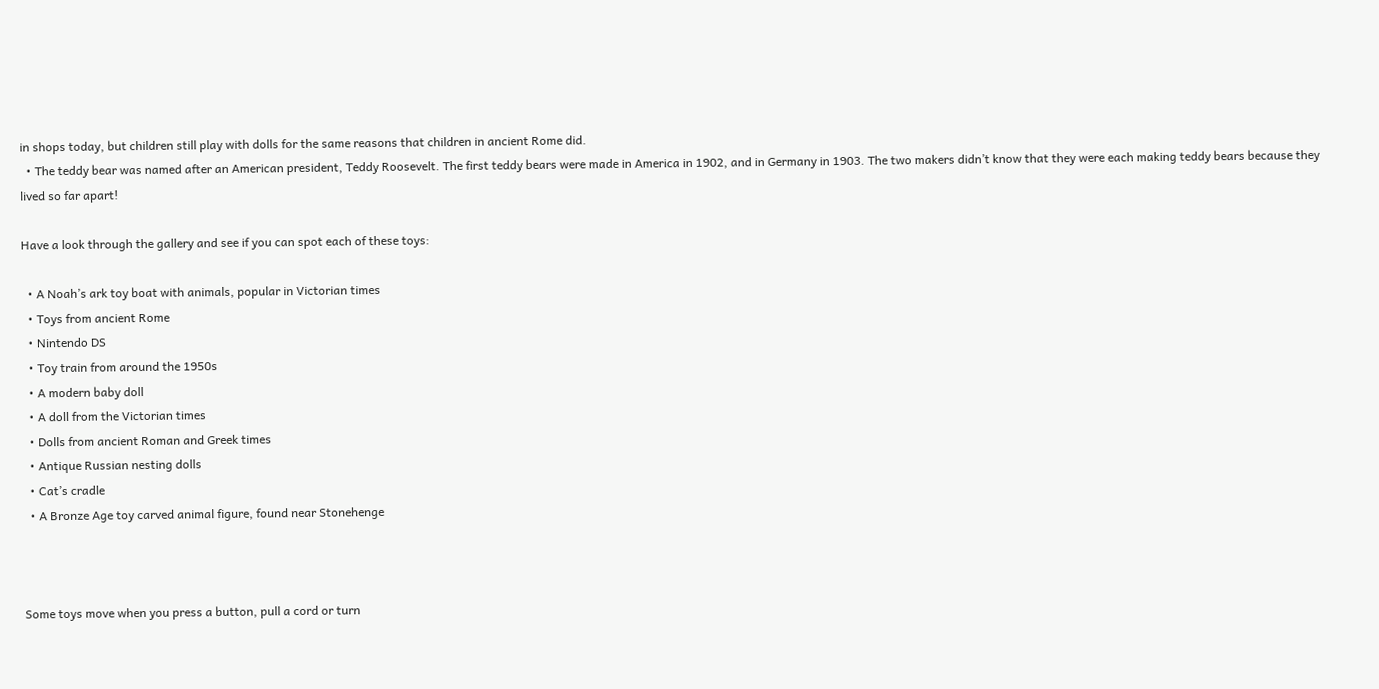in shops today, but children still play with dolls for the same reasons that children in ancient Rome did.
  • The teddy bear was named after an American president, Teddy Roosevelt. The first teddy bears were made in America in 1902, and in Germany in 1903. The two makers didn’t know that they were each making teddy bears because they lived so far apart!

Have a look through the gallery and see if you can spot each of these toys:

  • A Noah’s ark toy boat with animals, popular in Victorian times
  • Toys from ancient Rome
  • Nintendo DS
  • Toy train from around the 1950s
  • A modern baby doll
  • A doll from the Victorian times
  • Dolls from ancient Roman and Greek times
  • Antique Russian nesting dolls
  • Cat’s cradle
  • A Bronze Age toy carved animal figure, found near Stonehenge



Some toys move when you press a button, pull a cord or turn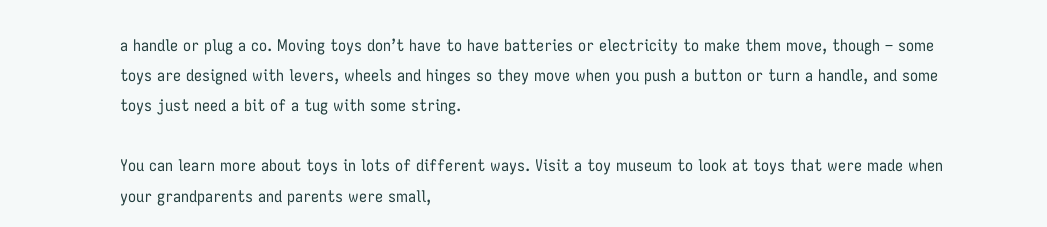a handle or plug a co. Moving toys don’t have to have batteries or electricity to make them move, though – some toys are designed with levers, wheels and hinges so they move when you push a button or turn a handle, and some toys just need a bit of a tug with some string.

You can learn more about toys in lots of different ways. Visit a toy museum to look at toys that were made when your grandparents and parents were small,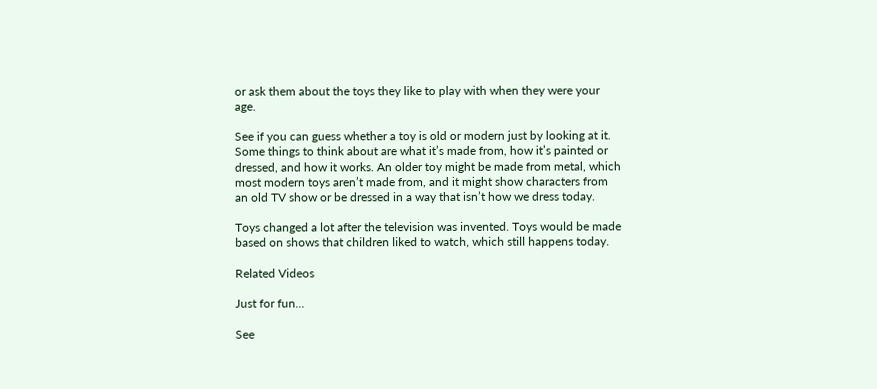or ask them about the toys they like to play with when they were your age.

See if you can guess whether a toy is old or modern just by looking at it. Some things to think about are what it’s made from, how it’s painted or dressed, and how it works. An older toy might be made from metal, which most modern toys aren’t made from, and it might show characters from an old TV show or be dressed in a way that isn’t how we dress today.

Toys changed a lot after the television was invented. Toys would be made based on shows that children liked to watch, which still happens today.

Related Videos

Just for fun...

See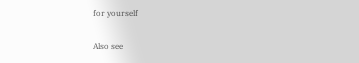for yourself

Also see